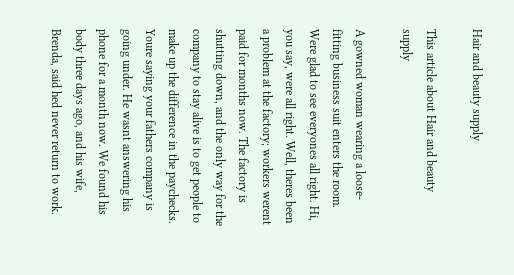Hair and beauty supply

This article about Hair and beauty supply

A gowned woman wearing a loose-fitting business suit enters the room. Were glad to see everyones all right. Hi, you say, were all right. Well, theres been a problem at the factory; workers werent paid for months now. The factory is shutting down, and the only way for the company to stay alive is to get people to make up the difference in the paychecks. Youre saying your fathers company is going under. He wasnt answering his phone for a month now. We found his body three days ago, and his wife, Brenda, said hed never return to work.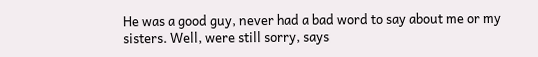He was a good guy, never had a bad word to say about me or my sisters. Well, were still sorry, says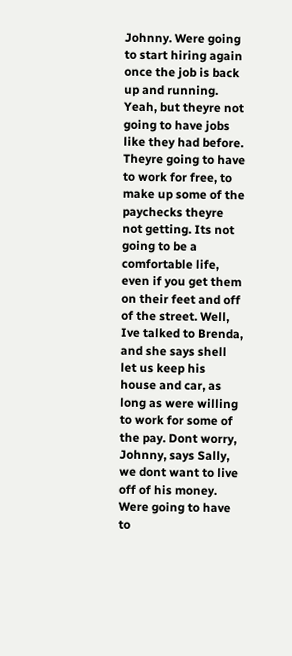Johnny. Were going to start hiring again once the job is back up and running. Yeah, but theyre not going to have jobs like they had before. Theyre going to have to work for free, to make up some of the paychecks theyre not getting. Its not going to be a comfortable life, even if you get them on their feet and off of the street. Well, Ive talked to Brenda, and she says shell let us keep his house and car, as long as were willing to work for some of the pay. Dont worry, Johnny, says Sally, we dont want to live off of his money. Were going to have to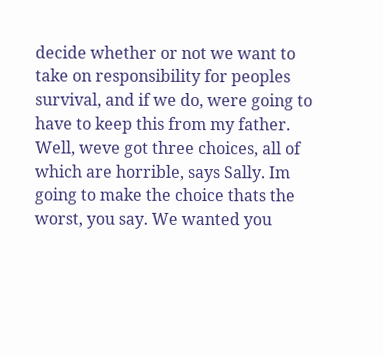decide whether or not we want to take on responsibility for peoples survival, and if we do, were going to have to keep this from my father. Well, weve got three choices, all of which are horrible, says Sally. Im going to make the choice thats the worst, you say. We wanted you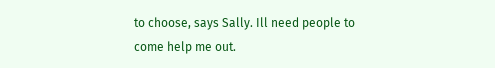to choose, says Sally. Ill need people to come help me out.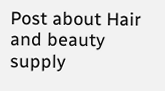Post about Hair and beauty supply